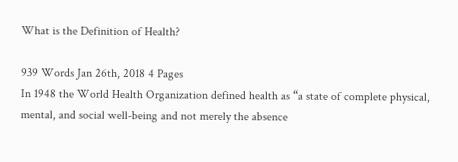What is the Definition of Health?

939 Words Jan 26th, 2018 4 Pages
In 1948 the World Health Organization defined health as “a state of complete physical, mental, and social well-being and not merely the absence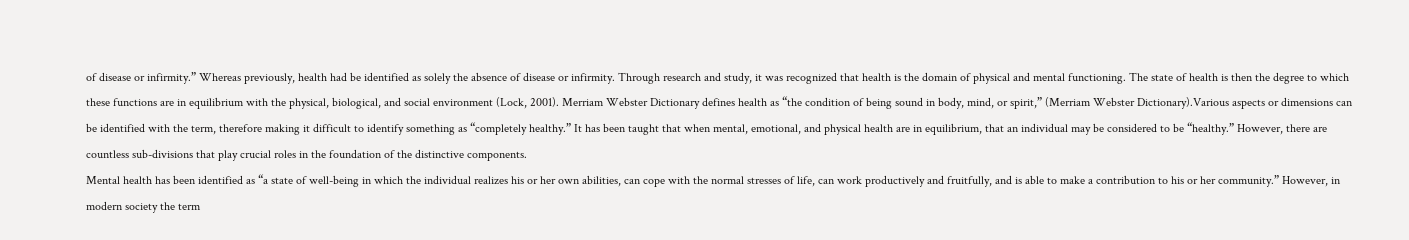of disease or infirmity.” Whereas previously, health had be identified as solely the absence of disease or infirmity. Through research and study, it was recognized that health is the domain of physical and mental functioning. The state of health is then the degree to which these functions are in equilibrium with the physical, biological, and social environment (Lock, 2001). Merriam Webster Dictionary defines health as “the condition of being sound in body, mind, or spirit,” (Merriam Webster Dictionary).Various aspects or dimensions can be identified with the term, therefore making it difficult to identify something as “completely healthy.” It has been taught that when mental, emotional, and physical health are in equilibrium, that an individual may be considered to be “healthy.” However, there are countless sub-divisions that play crucial roles in the foundation of the distinctive components.
Mental health has been identified as “a state of well-being in which the individual realizes his or her own abilities, can cope with the normal stresses of life, can work productively and fruitfully, and is able to make a contribution to his or her community.” However, in modern society the term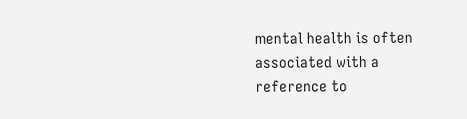mental health is often associated with a reference to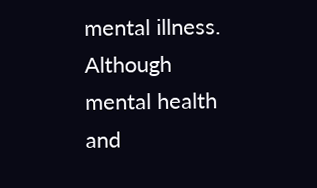mental illness. Although mental health and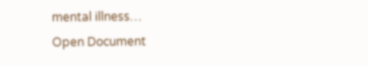mental illness…
Open Document